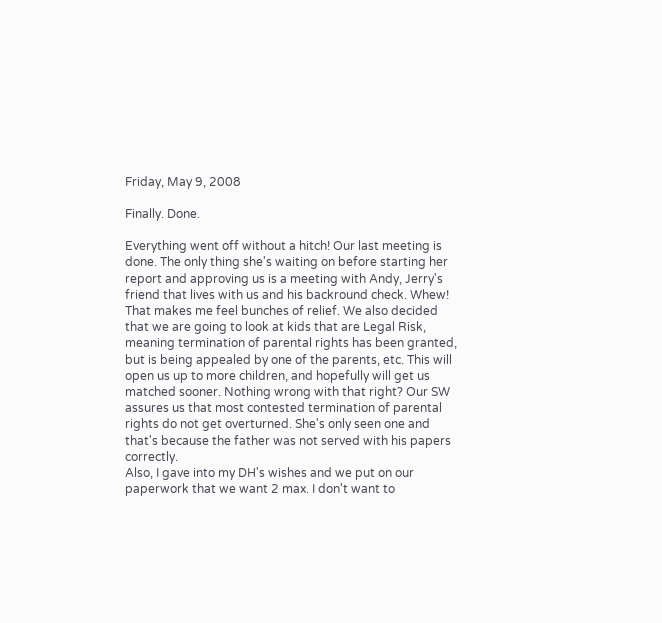Friday, May 9, 2008

Finally. Done.

Everything went off without a hitch! Our last meeting is done. The only thing she's waiting on before starting her report and approving us is a meeting with Andy, Jerry's friend that lives with us and his backround check. Whew! That makes me feel bunches of relief. We also decided that we are going to look at kids that are Legal Risk, meaning termination of parental rights has been granted, but is being appealed by one of the parents, etc. This will open us up to more children, and hopefully will get us matched sooner. Nothing wrong with that right? Our SW assures us that most contested termination of parental rights do not get overturned. She's only seen one and that's because the father was not served with his papers correctly.
Also, I gave into my DH's wishes and we put on our paperwork that we want 2 max. I don't want to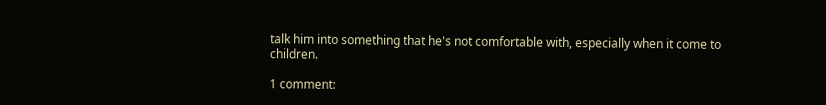talk him into something that he's not comfortable with, especially when it come to children.

1 comment: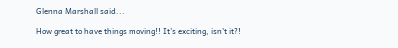Glenna Marshall said...

How great to have things moving!! It's exciting, isn't it?!